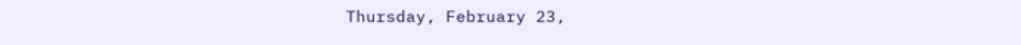Thursday, February 23,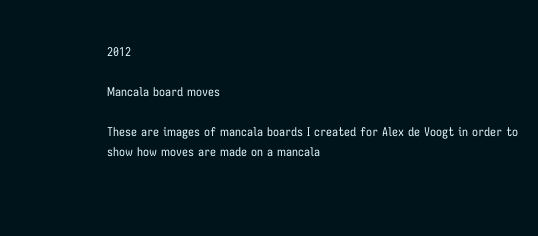2012

Mancala board moves

These are images of mancala boards I created for Alex de Voogt in order to show how moves are made on a mancala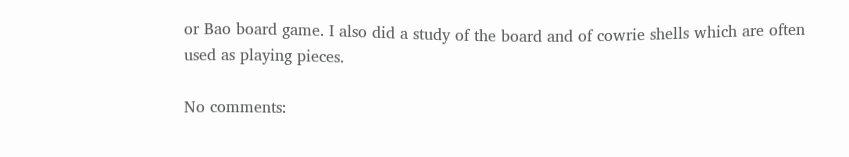or Bao board game. I also did a study of the board and of cowrie shells which are often used as playing pieces.

No comments: